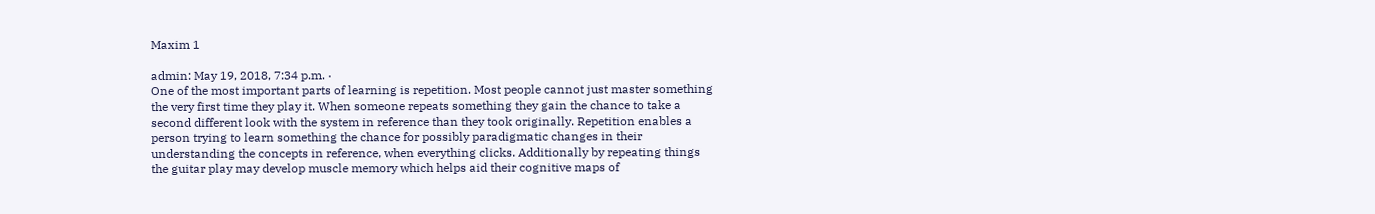Maxim 1

admin: May 19, 2018, 7:34 p.m. ·
One of the most important parts of learning is repetition. Most people cannot just master something the very first time they play it. When someone repeats something they gain the chance to take a second different look with the system in reference than they took originally. Repetition enables a person trying to learn something the chance for possibly paradigmatic changes in their understanding the concepts in reference, when everything clicks. Additionally by repeating things the guitar play may develop muscle memory which helps aid their cognitive maps of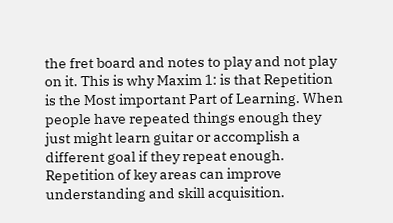the fret board and notes to play and not play on it. This is why Maxim 1: is that Repetition is the Most important Part of Learning. When people have repeated things enough they just might learn guitar or accomplish a different goal if they repeat enough. Repetition of key areas can improve understanding and skill acquisition.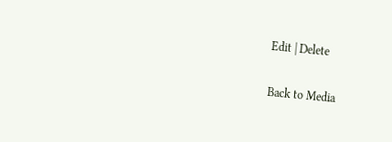Edit | Delete

Back to Media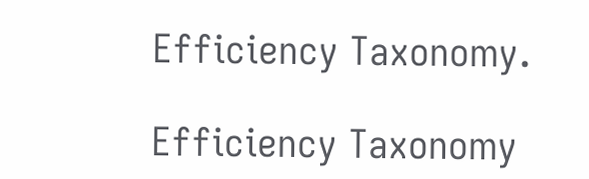Efficiency Taxonomy.

Efficiency Taxonomy